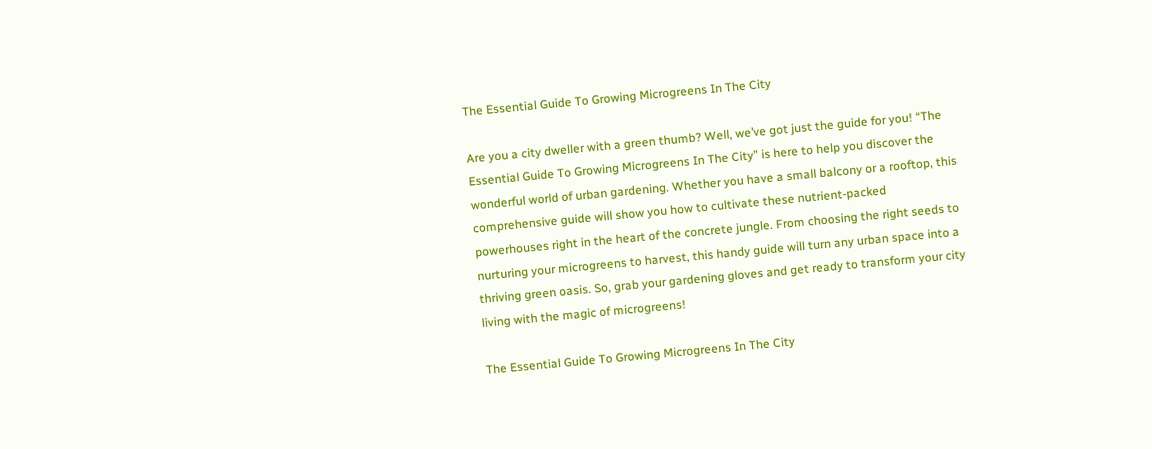The Essential Guide To Growing Microgreens In The City

Are you a city dweller with a green thumb? Well, we’ve got just the guide for you! “The Essential Guide To Growing Microgreens In The City” is here to help you discover the wonderful world of urban gardening. Whether you have a small balcony or a rooftop, this comprehensive guide will show you how to cultivate these nutrient-packed powerhouses right in the heart of the concrete jungle. From choosing the right seeds to nurturing your microgreens to harvest, this handy guide will turn any urban space into a thriving green oasis. So, grab your gardening gloves and get ready to transform your city living with the magic of microgreens!

The Essential Guide To Growing Microgreens In The City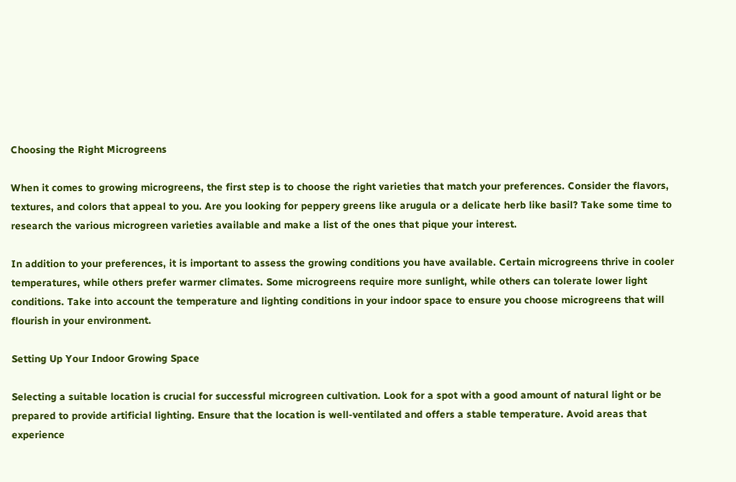Choosing the Right Microgreens

When it comes to growing microgreens, the first step is to choose the right varieties that match your preferences. Consider the flavors, textures, and colors that appeal to you. Are you looking for peppery greens like arugula or a delicate herb like basil? Take some time to research the various microgreen varieties available and make a list of the ones that pique your interest.

In addition to your preferences, it is important to assess the growing conditions you have available. Certain microgreens thrive in cooler temperatures, while others prefer warmer climates. Some microgreens require more sunlight, while others can tolerate lower light conditions. Take into account the temperature and lighting conditions in your indoor space to ensure you choose microgreens that will flourish in your environment.

Setting Up Your Indoor Growing Space

Selecting a suitable location is crucial for successful microgreen cultivation. Look for a spot with a good amount of natural light or be prepared to provide artificial lighting. Ensure that the location is well-ventilated and offers a stable temperature. Avoid areas that experience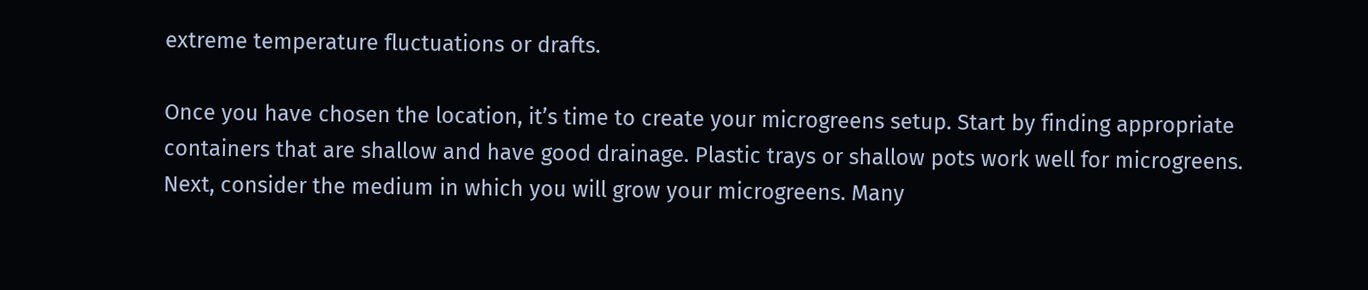extreme temperature fluctuations or drafts.

Once you have chosen the location, it’s time to create your microgreens setup. Start by finding appropriate containers that are shallow and have good drainage. Plastic trays or shallow pots work well for microgreens. Next, consider the medium in which you will grow your microgreens. Many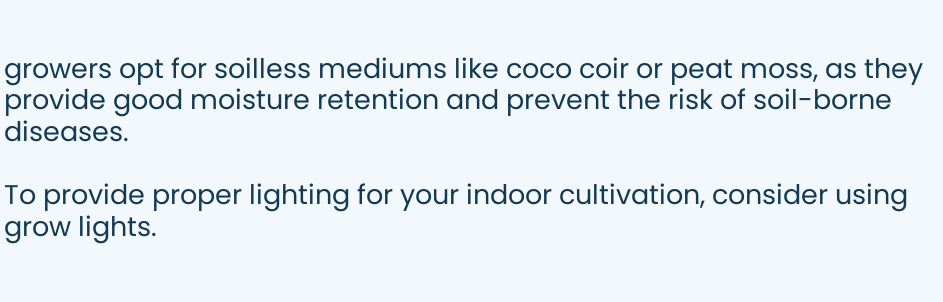growers opt for soilless mediums like coco coir or peat moss, as they provide good moisture retention and prevent the risk of soil-borne diseases.

To provide proper lighting for your indoor cultivation, consider using grow lights.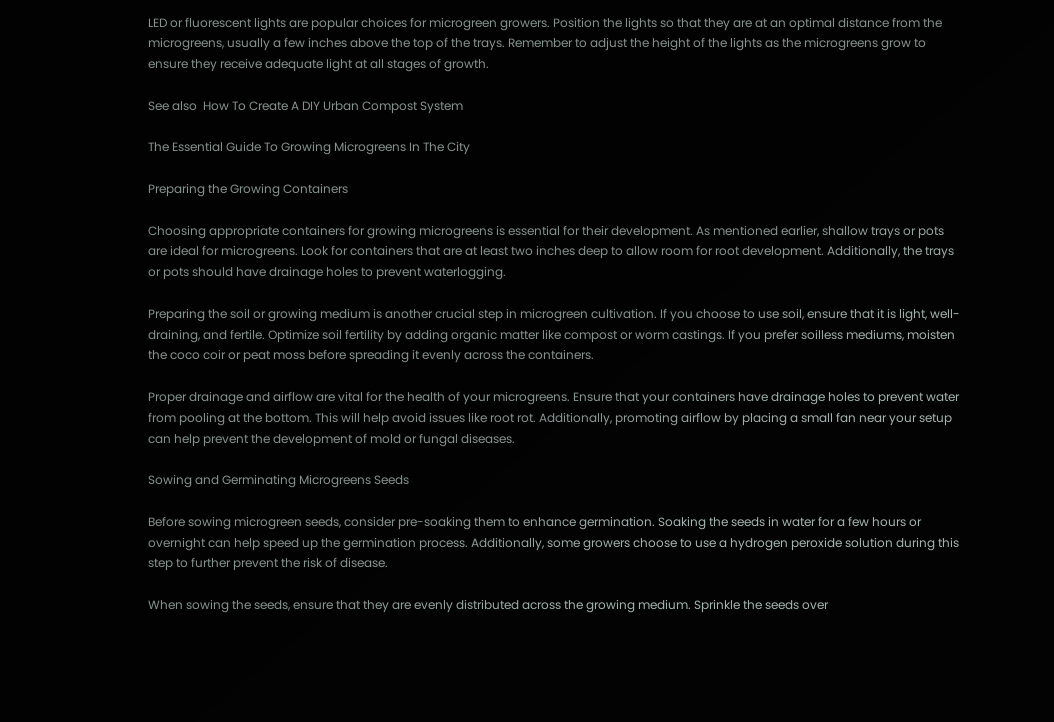LED or fluorescent lights are popular choices for microgreen growers. Position the lights so that they are at an optimal distance from the microgreens, usually a few inches above the top of the trays. Remember to adjust the height of the lights as the microgreens grow to ensure they receive adequate light at all stages of growth.

See also  How To Create A DIY Urban Compost System

The Essential Guide To Growing Microgreens In The City

Preparing the Growing Containers

Choosing appropriate containers for growing microgreens is essential for their development. As mentioned earlier, shallow trays or pots are ideal for microgreens. Look for containers that are at least two inches deep to allow room for root development. Additionally, the trays or pots should have drainage holes to prevent waterlogging.

Preparing the soil or growing medium is another crucial step in microgreen cultivation. If you choose to use soil, ensure that it is light, well-draining, and fertile. Optimize soil fertility by adding organic matter like compost or worm castings. If you prefer soilless mediums, moisten the coco coir or peat moss before spreading it evenly across the containers.

Proper drainage and airflow are vital for the health of your microgreens. Ensure that your containers have drainage holes to prevent water from pooling at the bottom. This will help avoid issues like root rot. Additionally, promoting airflow by placing a small fan near your setup can help prevent the development of mold or fungal diseases.

Sowing and Germinating Microgreens Seeds

Before sowing microgreen seeds, consider pre-soaking them to enhance germination. Soaking the seeds in water for a few hours or overnight can help speed up the germination process. Additionally, some growers choose to use a hydrogen peroxide solution during this step to further prevent the risk of disease.

When sowing the seeds, ensure that they are evenly distributed across the growing medium. Sprinkle the seeds over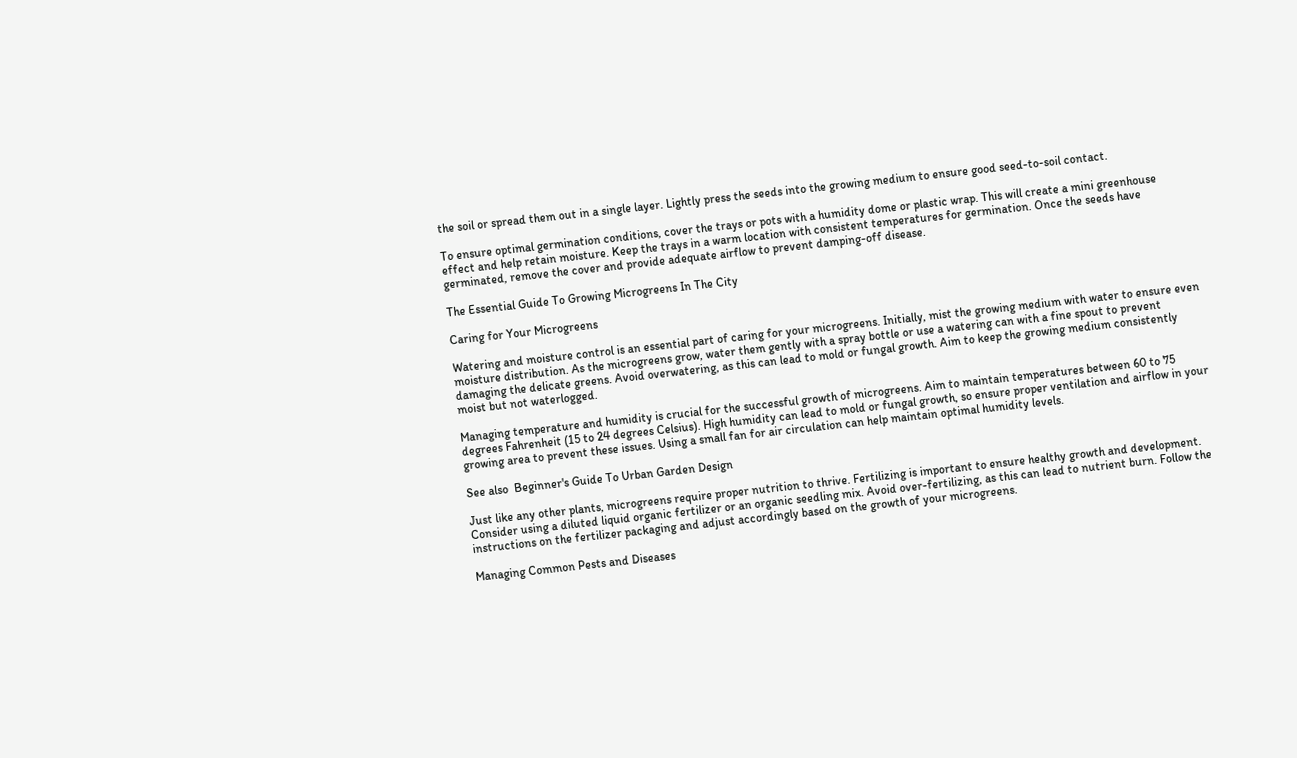the soil or spread them out in a single layer. Lightly press the seeds into the growing medium to ensure good seed-to-soil contact.

To ensure optimal germination conditions, cover the trays or pots with a humidity dome or plastic wrap. This will create a mini greenhouse effect and help retain moisture. Keep the trays in a warm location with consistent temperatures for germination. Once the seeds have germinated, remove the cover and provide adequate airflow to prevent damping-off disease.

The Essential Guide To Growing Microgreens In The City

Caring for Your Microgreens

Watering and moisture control is an essential part of caring for your microgreens. Initially, mist the growing medium with water to ensure even moisture distribution. As the microgreens grow, water them gently with a spray bottle or use a watering can with a fine spout to prevent damaging the delicate greens. Avoid overwatering, as this can lead to mold or fungal growth. Aim to keep the growing medium consistently moist but not waterlogged.

Managing temperature and humidity is crucial for the successful growth of microgreens. Aim to maintain temperatures between 60 to 75 degrees Fahrenheit (15 to 24 degrees Celsius). High humidity can lead to mold or fungal growth, so ensure proper ventilation and airflow in your growing area to prevent these issues. Using a small fan for air circulation can help maintain optimal humidity levels.

See also  Beginner's Guide To Urban Garden Design

Just like any other plants, microgreens require proper nutrition to thrive. Fertilizing is important to ensure healthy growth and development. Consider using a diluted liquid organic fertilizer or an organic seedling mix. Avoid over-fertilizing, as this can lead to nutrient burn. Follow the instructions on the fertilizer packaging and adjust accordingly based on the growth of your microgreens.

Managing Common Pests and Diseases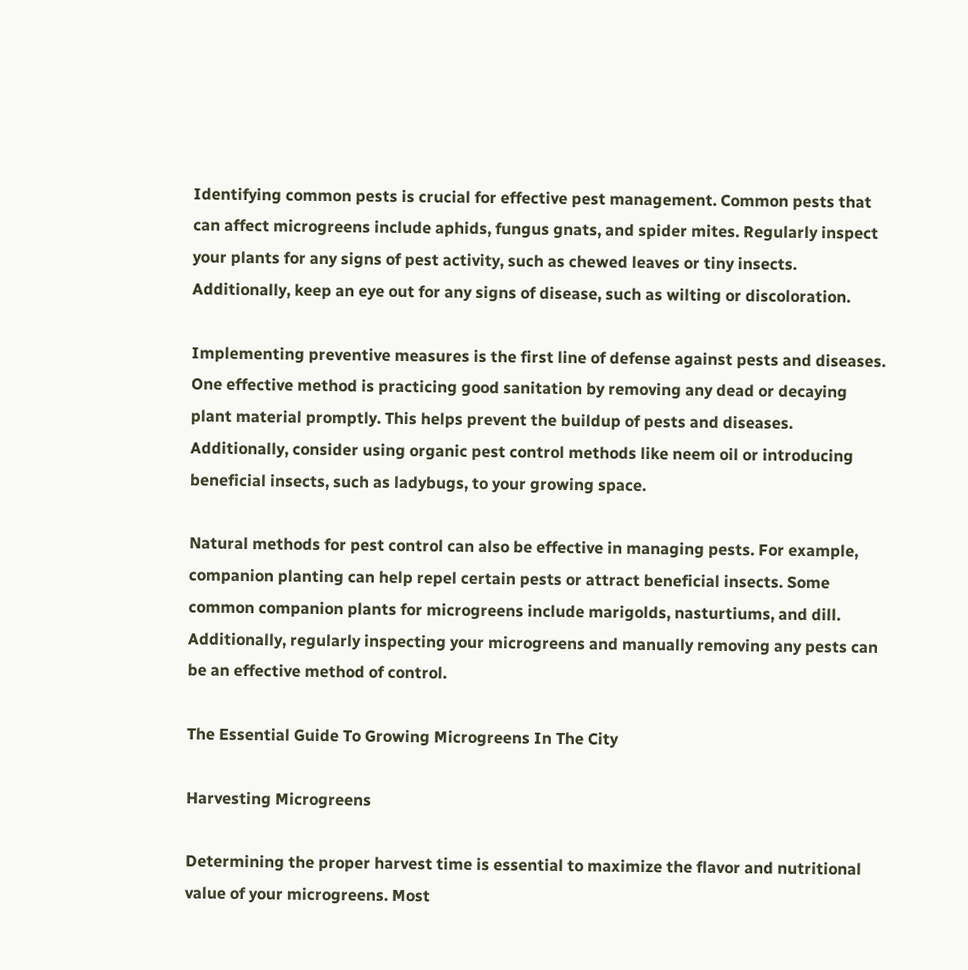Identifying common pests is crucial for effective pest management. Common pests that can affect microgreens include aphids, fungus gnats, and spider mites. Regularly inspect your plants for any signs of pest activity, such as chewed leaves or tiny insects. Additionally, keep an eye out for any signs of disease, such as wilting or discoloration.

Implementing preventive measures is the first line of defense against pests and diseases. One effective method is practicing good sanitation by removing any dead or decaying plant material promptly. This helps prevent the buildup of pests and diseases. Additionally, consider using organic pest control methods like neem oil or introducing beneficial insects, such as ladybugs, to your growing space.

Natural methods for pest control can also be effective in managing pests. For example, companion planting can help repel certain pests or attract beneficial insects. Some common companion plants for microgreens include marigolds, nasturtiums, and dill. Additionally, regularly inspecting your microgreens and manually removing any pests can be an effective method of control.

The Essential Guide To Growing Microgreens In The City

Harvesting Microgreens

Determining the proper harvest time is essential to maximize the flavor and nutritional value of your microgreens. Most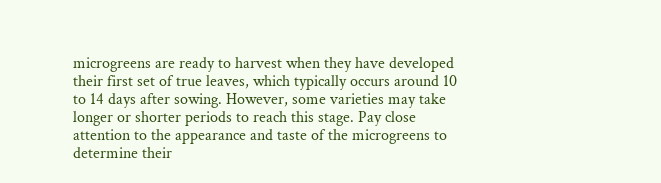microgreens are ready to harvest when they have developed their first set of true leaves, which typically occurs around 10 to 14 days after sowing. However, some varieties may take longer or shorter periods to reach this stage. Pay close attention to the appearance and taste of the microgreens to determine their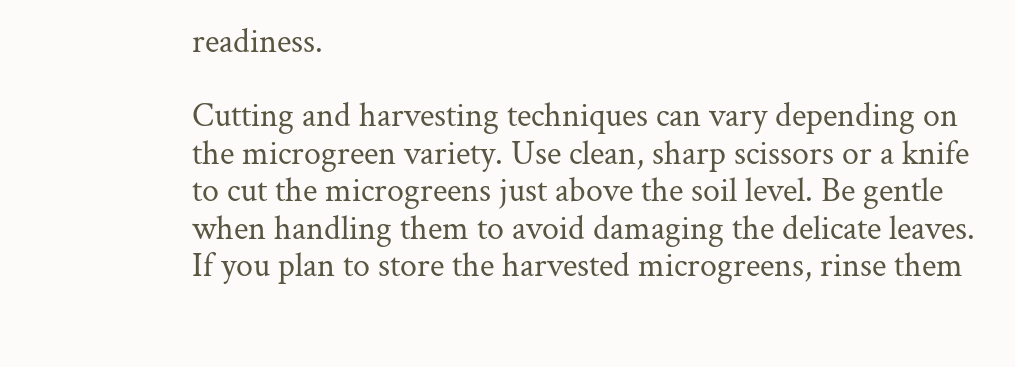readiness.

Cutting and harvesting techniques can vary depending on the microgreen variety. Use clean, sharp scissors or a knife to cut the microgreens just above the soil level. Be gentle when handling them to avoid damaging the delicate leaves. If you plan to store the harvested microgreens, rinse them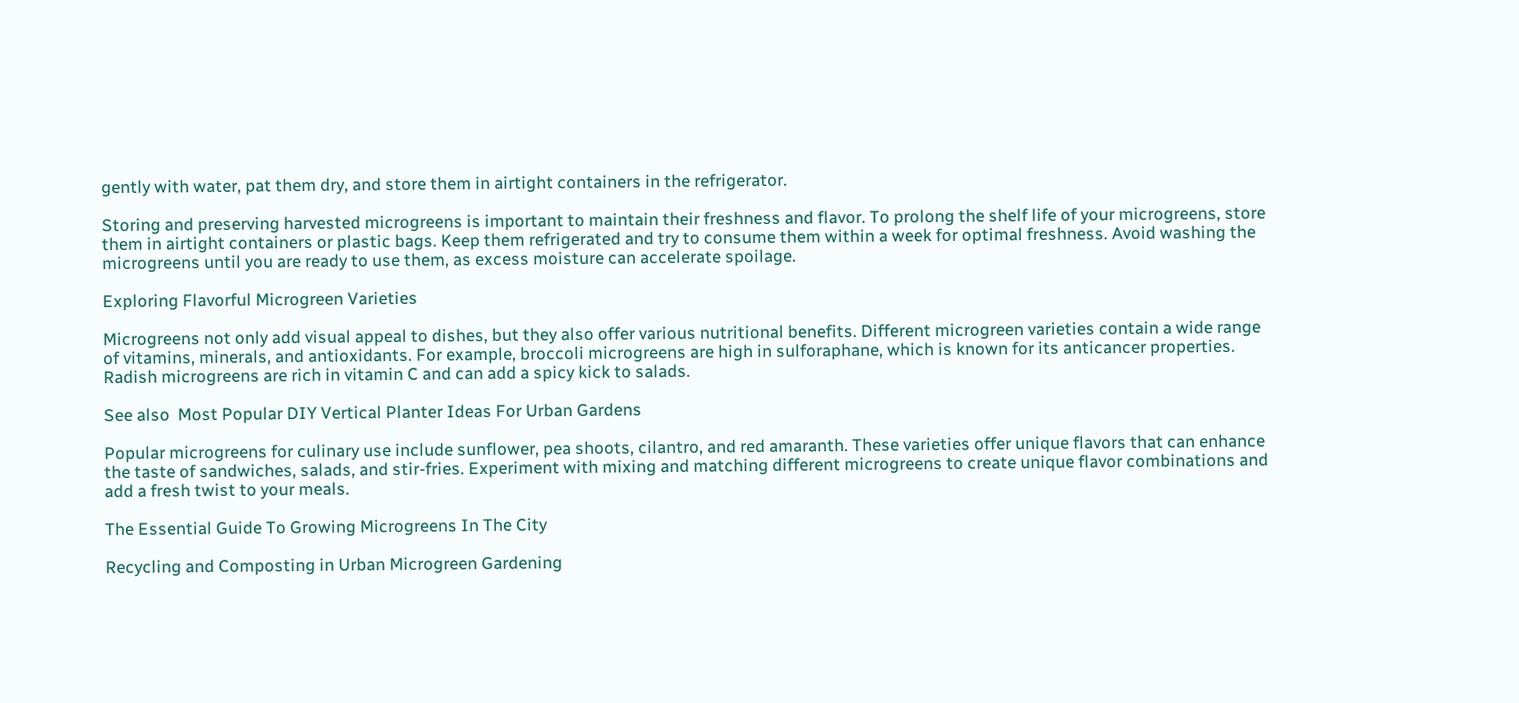gently with water, pat them dry, and store them in airtight containers in the refrigerator.

Storing and preserving harvested microgreens is important to maintain their freshness and flavor. To prolong the shelf life of your microgreens, store them in airtight containers or plastic bags. Keep them refrigerated and try to consume them within a week for optimal freshness. Avoid washing the microgreens until you are ready to use them, as excess moisture can accelerate spoilage.

Exploring Flavorful Microgreen Varieties

Microgreens not only add visual appeal to dishes, but they also offer various nutritional benefits. Different microgreen varieties contain a wide range of vitamins, minerals, and antioxidants. For example, broccoli microgreens are high in sulforaphane, which is known for its anticancer properties. Radish microgreens are rich in vitamin C and can add a spicy kick to salads.

See also  Most Popular DIY Vertical Planter Ideas For Urban Gardens

Popular microgreens for culinary use include sunflower, pea shoots, cilantro, and red amaranth. These varieties offer unique flavors that can enhance the taste of sandwiches, salads, and stir-fries. Experiment with mixing and matching different microgreens to create unique flavor combinations and add a fresh twist to your meals.

The Essential Guide To Growing Microgreens In The City

Recycling and Composting in Urban Microgreen Gardening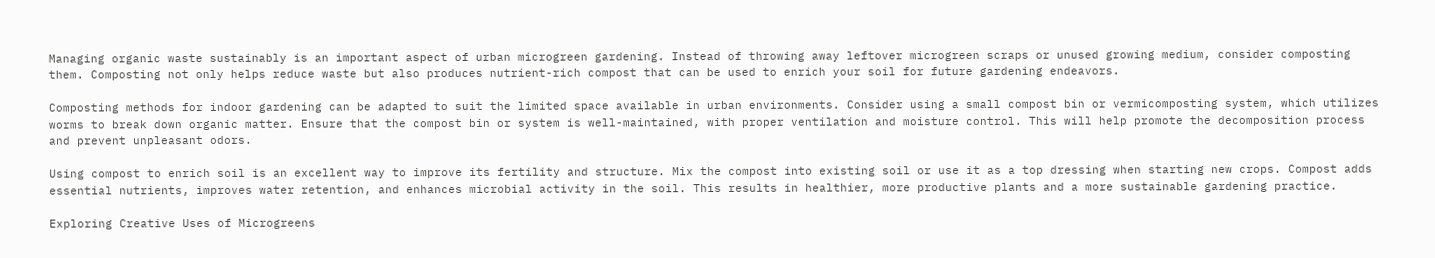Managing organic waste sustainably is an important aspect of urban microgreen gardening. Instead of throwing away leftover microgreen scraps or unused growing medium, consider composting them. Composting not only helps reduce waste but also produces nutrient-rich compost that can be used to enrich your soil for future gardening endeavors.

Composting methods for indoor gardening can be adapted to suit the limited space available in urban environments. Consider using a small compost bin or vermicomposting system, which utilizes worms to break down organic matter. Ensure that the compost bin or system is well-maintained, with proper ventilation and moisture control. This will help promote the decomposition process and prevent unpleasant odors.

Using compost to enrich soil is an excellent way to improve its fertility and structure. Mix the compost into existing soil or use it as a top dressing when starting new crops. Compost adds essential nutrients, improves water retention, and enhances microbial activity in the soil. This results in healthier, more productive plants and a more sustainable gardening practice.

Exploring Creative Uses of Microgreens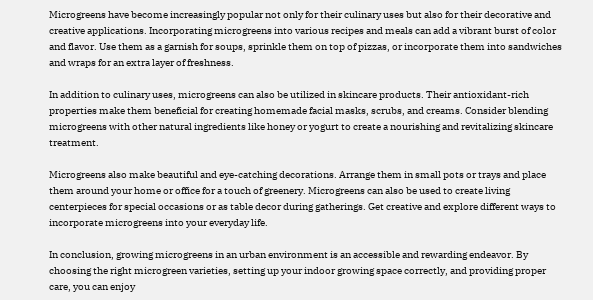Microgreens have become increasingly popular not only for their culinary uses but also for their decorative and creative applications. Incorporating microgreens into various recipes and meals can add a vibrant burst of color and flavor. Use them as a garnish for soups, sprinkle them on top of pizzas, or incorporate them into sandwiches and wraps for an extra layer of freshness.

In addition to culinary uses, microgreens can also be utilized in skincare products. Their antioxidant-rich properties make them beneficial for creating homemade facial masks, scrubs, and creams. Consider blending microgreens with other natural ingredients like honey or yogurt to create a nourishing and revitalizing skincare treatment.

Microgreens also make beautiful and eye-catching decorations. Arrange them in small pots or trays and place them around your home or office for a touch of greenery. Microgreens can also be used to create living centerpieces for special occasions or as table decor during gatherings. Get creative and explore different ways to incorporate microgreens into your everyday life.

In conclusion, growing microgreens in an urban environment is an accessible and rewarding endeavor. By choosing the right microgreen varieties, setting up your indoor growing space correctly, and providing proper care, you can enjoy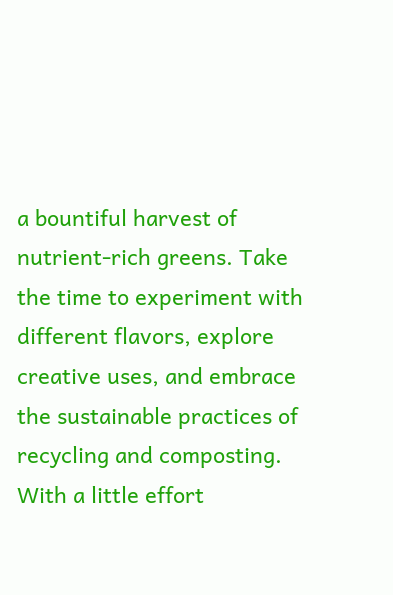a bountiful harvest of nutrient-rich greens. Take the time to experiment with different flavors, explore creative uses, and embrace the sustainable practices of recycling and composting. With a little effort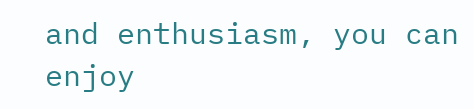and enthusiasm, you can enjoy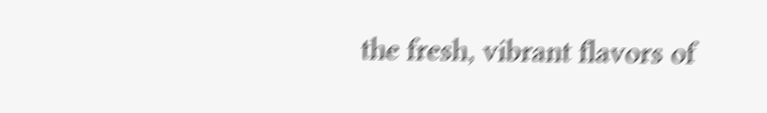the fresh, vibrant flavors of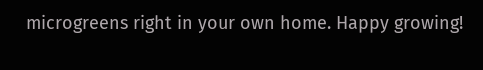microgreens right in your own home. Happy growing!